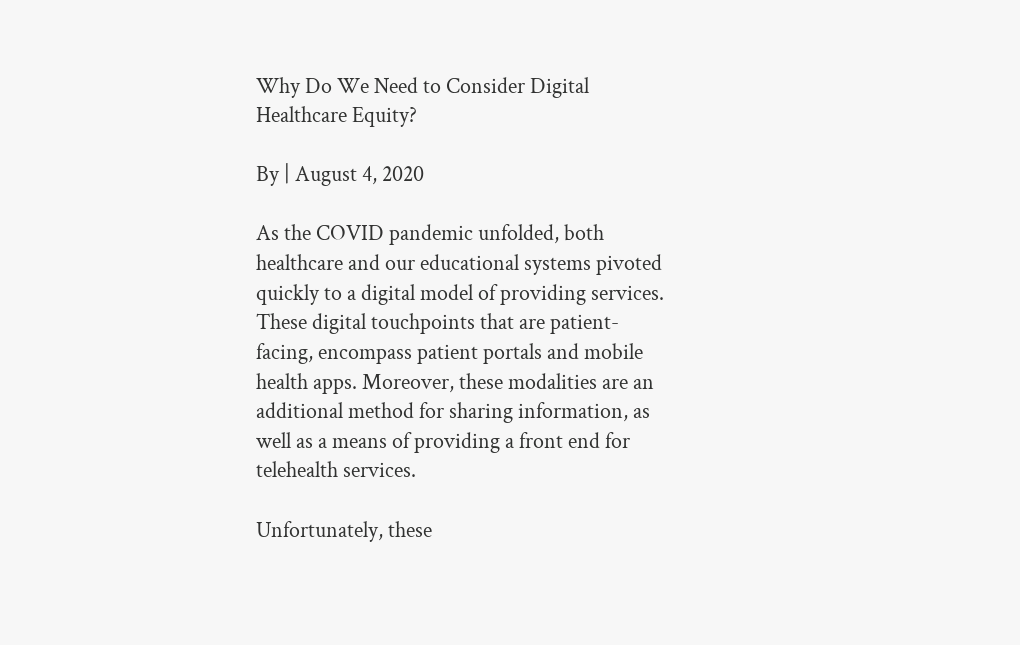Why Do We Need to Consider Digital Healthcare Equity?

By | August 4, 2020

As the COVID pandemic unfolded, both healthcare and our educational systems pivoted quickly to a digital model of providing services. These digital touchpoints that are patient-facing, encompass patient portals and mobile health apps. Moreover, these modalities are an additional method for sharing information, as well as a means of providing a front end for telehealth services.

Unfortunately, these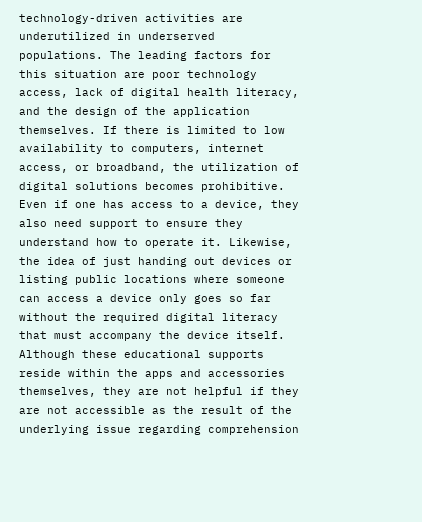technology-driven activities are underutilized in underserved populations. The leading factors for this situation are poor technology access, lack of digital health literacy, and the design of the application themselves. If there is limited to low availability to computers, internet access, or broadband, the utilization of digital solutions becomes prohibitive. Even if one has access to a device, they also need support to ensure they understand how to operate it. Likewise, the idea of just handing out devices or listing public locations where someone can access a device only goes so far without the required digital literacy that must accompany the device itself. Although these educational supports reside within the apps and accessories themselves, they are not helpful if they are not accessible as the result of the underlying issue regarding comprehension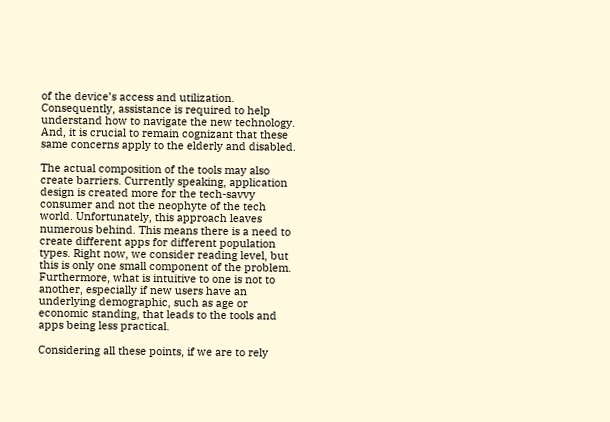of the device’s access and utilization. Consequently, assistance is required to help understand how to navigate the new technology. And, it is crucial to remain cognizant that these same concerns apply to the elderly and disabled.

The actual composition of the tools may also create barriers. Currently speaking, application design is created more for the tech-savvy consumer and not the neophyte of the tech world. Unfortunately, this approach leaves numerous behind. This means there is a need to create different apps for different population types. Right now, we consider reading level, but this is only one small component of the problem. Furthermore, what is intuitive to one is not to another, especially if new users have an underlying demographic, such as age or economic standing, that leads to the tools and apps being less practical.

Considering all these points, if we are to rely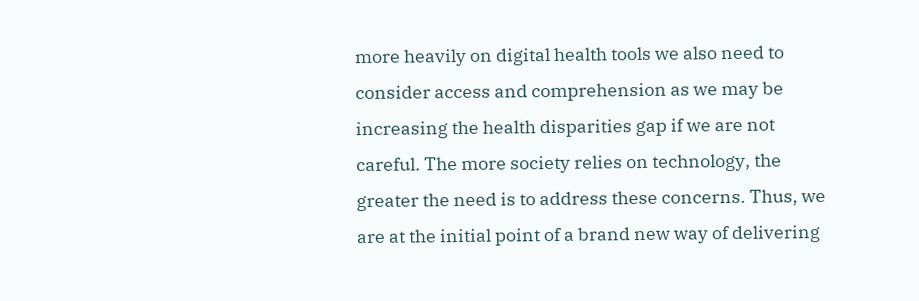more heavily on digital health tools we also need to consider access and comprehension as we may be increasing the health disparities gap if we are not careful. The more society relies on technology, the greater the need is to address these concerns. Thus, we are at the initial point of a brand new way of delivering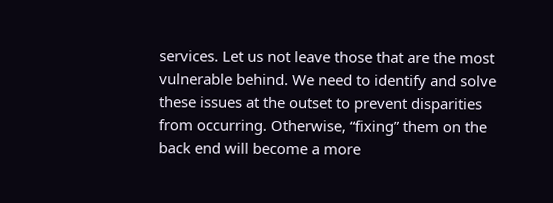services. Let us not leave those that are the most vulnerable behind. We need to identify and solve these issues at the outset to prevent disparities from occurring. Otherwise, “fixing” them on the back end will become a more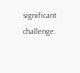significant challenge.